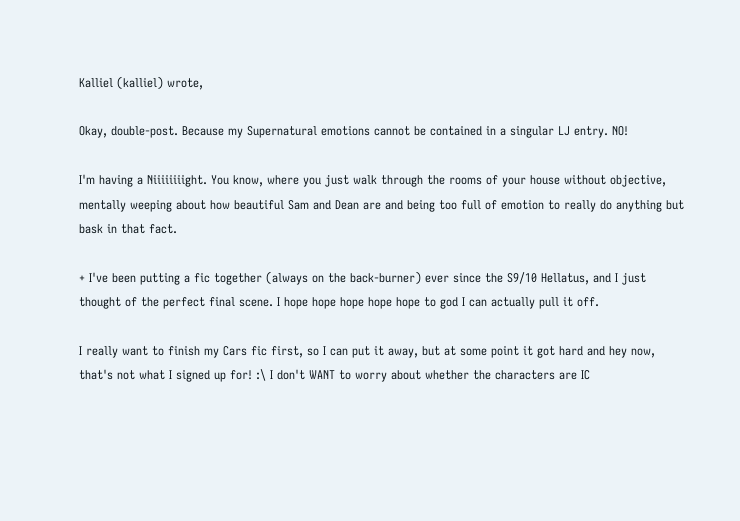Kalliel (kalliel) wrote,

Okay, double-post. Because my Supernatural emotions cannot be contained in a singular LJ entry. NO!

I'm having a Niiiiiiiight. You know, where you just walk through the rooms of your house without objective, mentally weeping about how beautiful Sam and Dean are and being too full of emotion to really do anything but bask in that fact.

+ I've been putting a fic together (always on the back-burner) ever since the S9/10 Hellatus, and I just thought of the perfect final scene. I hope hope hope hope hope to god I can actually pull it off.

I really want to finish my Cars fic first, so I can put it away, but at some point it got hard and hey now, that's not what I signed up for! :\ I don't WANT to worry about whether the characters are IC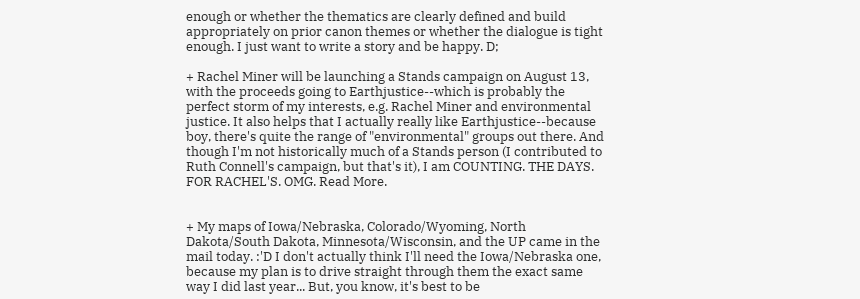enough or whether the thematics are clearly defined and build appropriately on prior canon themes or whether the dialogue is tight enough. I just want to write a story and be happy. D;

+ Rachel Miner will be launching a Stands campaign on August 13, with the proceeds going to Earthjustice--which is probably the perfect storm of my interests, e.g. Rachel Miner and environmental justice. It also helps that I actually really like Earthjustice--because boy, there's quite the range of "environmental" groups out there. And though I'm not historically much of a Stands person (I contributed to Ruth Connell's campaign, but that's it), I am COUNTING. THE DAYS. FOR RACHEL'S. OMG. Read More.


+ My maps of Iowa/Nebraska, Colorado/Wyoming, North Dakota/South Dakota, Minnesota/Wisconsin, and the UP came in the mail today. :'D I don't actually think I'll need the Iowa/Nebraska one, because my plan is to drive straight through them the exact same way I did last year... But, you know, it's best to be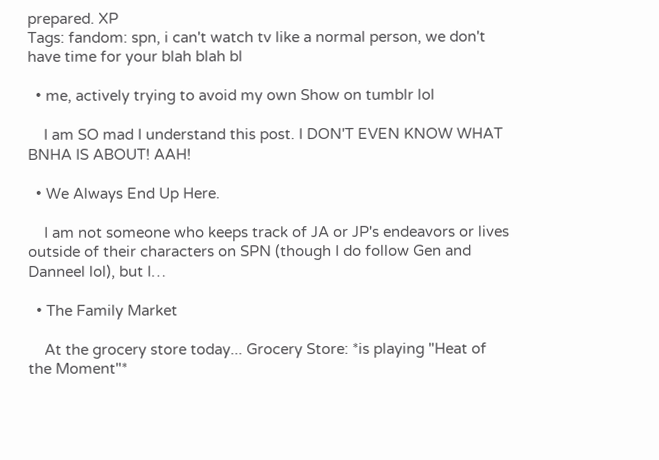prepared. XP
Tags: fandom: spn, i can't watch tv like a normal person, we don't have time for your blah blah bl

  • me, actively trying to avoid my own Show on tumblr lol

    I am SO mad I understand this post. I DON'T EVEN KNOW WHAT BNHA IS ABOUT! AAH!

  • We Always End Up Here.

    I am not someone who keeps track of JA or JP's endeavors or lives outside of their characters on SPN (though I do follow Gen and Danneel lol), but I…

  • The Family Market

    At the grocery store today... Grocery Store: *is playing "Heat of the Moment"*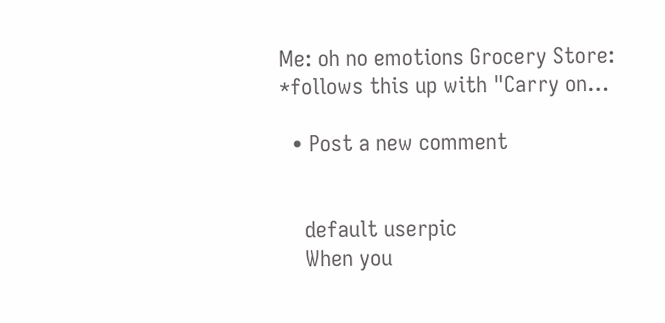Me: oh no emotions Grocery Store: *follows this up with "Carry on…

  • Post a new comment


    default userpic
    When you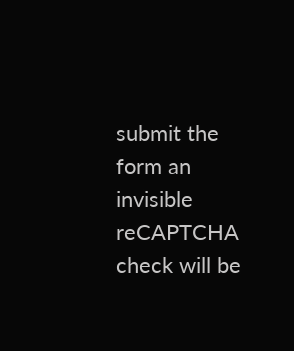submit the form an invisible reCAPTCHA check will be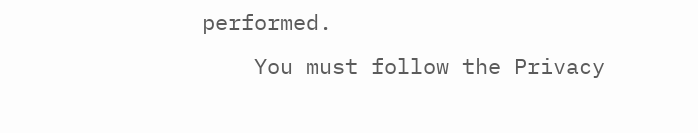performed.
    You must follow the Privacy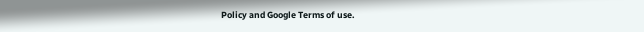Policy and Google Terms of use.